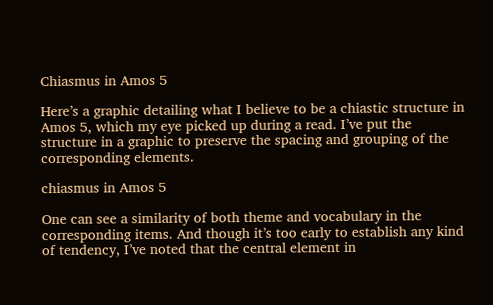Chiasmus in Amos 5

Here’s a graphic detailing what I believe to be a chiastic structure in Amos 5, which my eye picked up during a read. I’ve put the structure in a graphic to preserve the spacing and grouping of the corresponding elements.

chiasmus in Amos 5

One can see a similarity of both theme and vocabulary in the corresponding items. And though it’s too early to establish any kind of tendency, I’ve noted that the central element in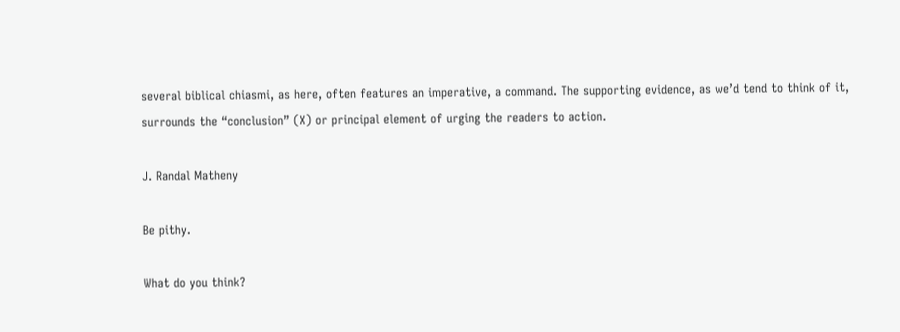several biblical chiasmi, as here, often features an imperative, a command. The supporting evidence, as we’d tend to think of it, surrounds the “conclusion” (X) or principal element of urging the readers to action.

J. Randal Matheny

Be pithy.

What do you think?